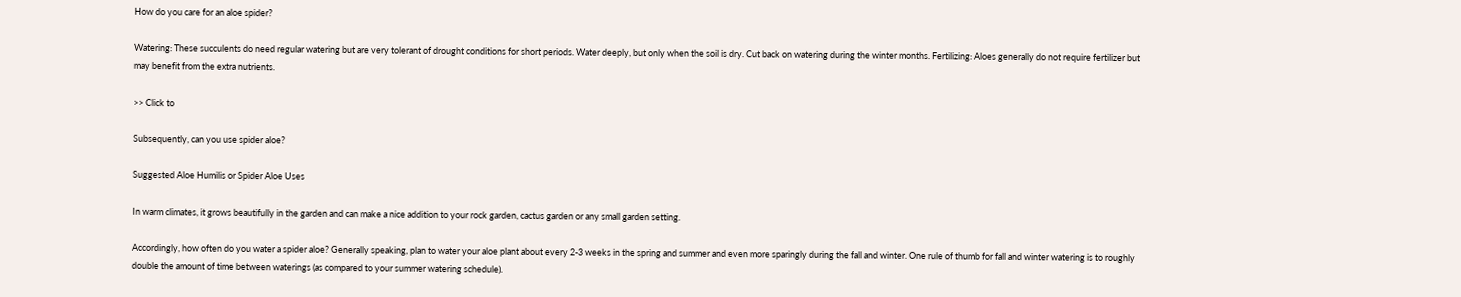How do you care for an aloe spider?

Watering: These succulents do need regular watering but are very tolerant of drought conditions for short periods. Water deeply, but only when the soil is dry. Cut back on watering during the winter months. Fertilizing: Aloes generally do not require fertilizer but may benefit from the extra nutrients.

>> Click to

Subsequently, can you use spider aloe?

Suggested Aloe Humilis or Spider Aloe Uses

In warm climates, it grows beautifully in the garden and can make a nice addition to your rock garden, cactus garden or any small garden setting.

Accordingly, how often do you water a spider aloe? Generally speaking, plan to water your aloe plant about every 2-3 weeks in the spring and summer and even more sparingly during the fall and winter. One rule of thumb for fall and winter watering is to roughly double the amount of time between waterings (as compared to your summer watering schedule).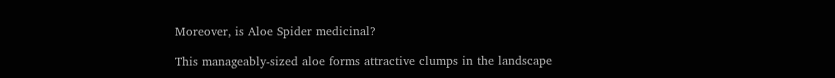Moreover, is Aloe Spider medicinal?

This manageably-sized aloe forms attractive clumps in the landscape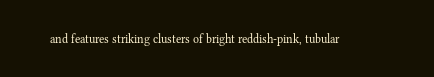and features striking clusters of bright reddish-pink, tubular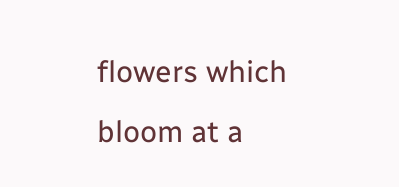flowers which bloom at a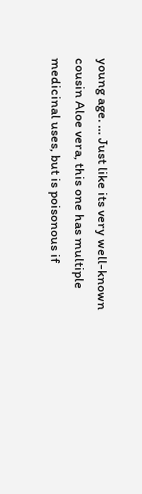young age. … Just like its very well-known cousin Aloe vera, this one has multiple medicinal uses, but is poisonous if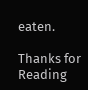eaten.

Thanks for Reading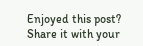Enjoyed this post? Share it with your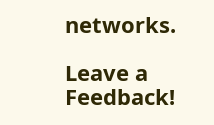networks.

Leave a Feedback!